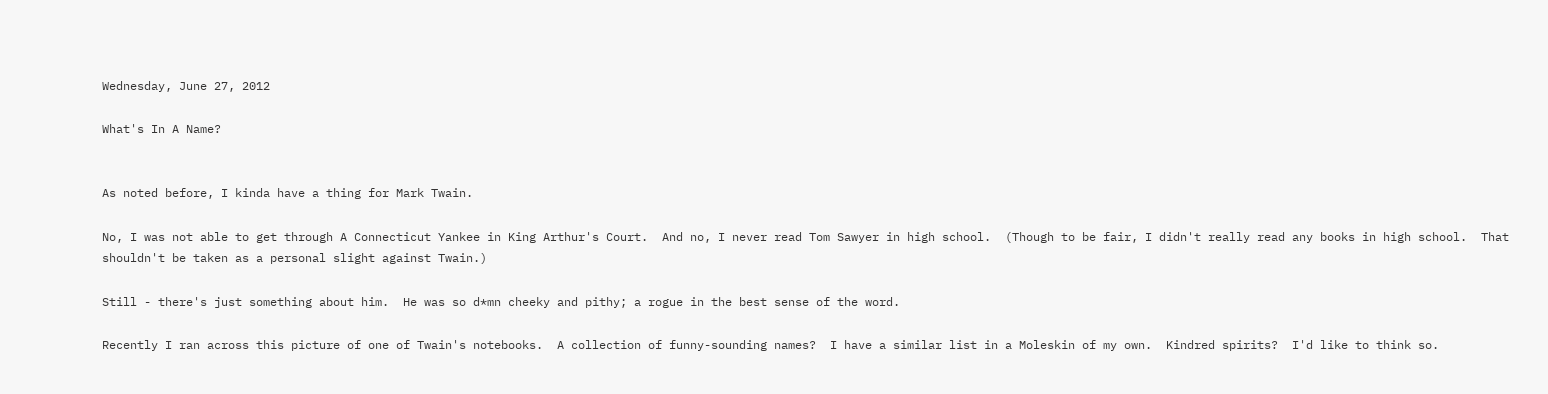Wednesday, June 27, 2012

What's In A Name?


As noted before, I kinda have a thing for Mark Twain.

No, I was not able to get through A Connecticut Yankee in King Arthur's Court.  And no, I never read Tom Sawyer in high school.  (Though to be fair, I didn't really read any books in high school.  That shouldn't be taken as a personal slight against Twain.)

Still - there's just something about him.  He was so d*mn cheeky and pithy; a rogue in the best sense of the word.

Recently I ran across this picture of one of Twain's notebooks.  A collection of funny-sounding names?  I have a similar list in a Moleskin of my own.  Kindred spirits?  I'd like to think so.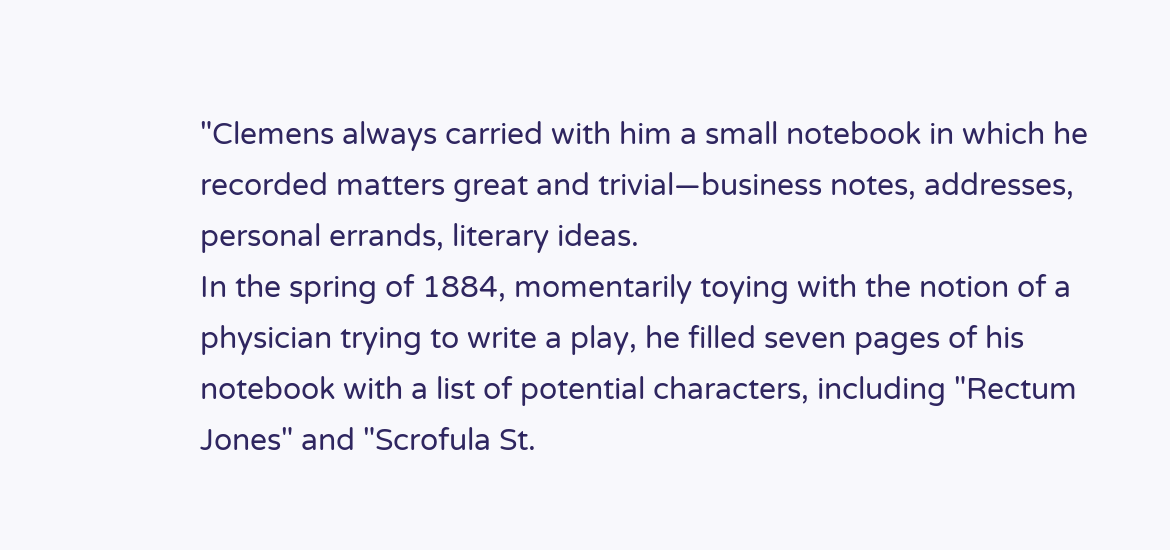"Clemens always carried with him a small notebook in which he recorded matters great and trivial—business notes, addresses, personal errands, literary ideas.
In the spring of 1884, momentarily toying with the notion of a physician trying to write a play, he filled seven pages of his notebook with a list of potential characters, including "Rectum Jones" and "Scrofula St.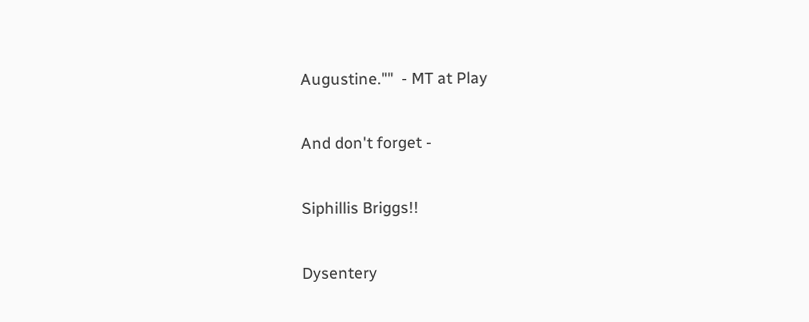Augustine.""  - MT at Play

And don't forget -

Siphillis Briggs!!

Dysentery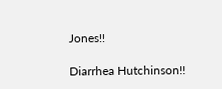Jones!!

Diarrhea Hutchinson!!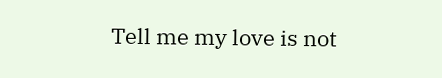Tell me my love is not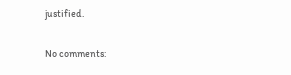justified.

No comments: